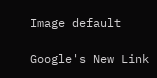Image default

Google's New Link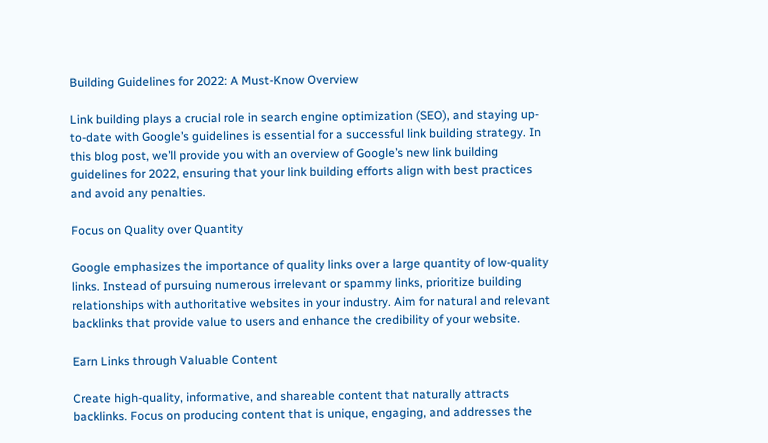Building Guidelines for 2022: A Must-Know Overview

Link building plays a crucial role in search engine optimization (SEO), and staying up-to-date with Google’s guidelines is essential for a successful link building strategy. In this blog post, we’ll provide you with an overview of Google’s new link building guidelines for 2022, ensuring that your link building efforts align with best practices and avoid any penalties.

Focus on Quality over Quantity

Google emphasizes the importance of quality links over a large quantity of low-quality links. Instead of pursuing numerous irrelevant or spammy links, prioritize building relationships with authoritative websites in your industry. Aim for natural and relevant backlinks that provide value to users and enhance the credibility of your website.

Earn Links through Valuable Content

Create high-quality, informative, and shareable content that naturally attracts backlinks. Focus on producing content that is unique, engaging, and addresses the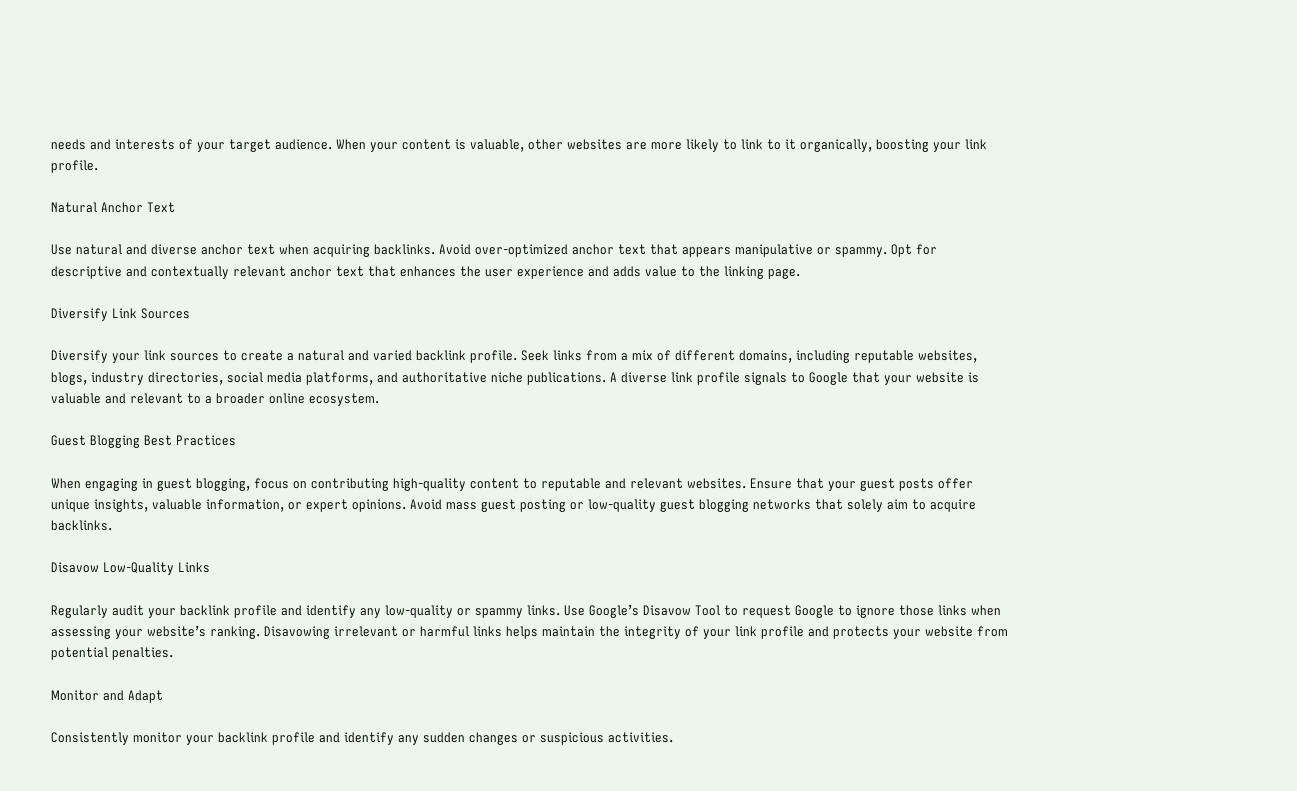needs and interests of your target audience. When your content is valuable, other websites are more likely to link to it organically, boosting your link profile.

Natural Anchor Text

Use natural and diverse anchor text when acquiring backlinks. Avoid over-optimized anchor text that appears manipulative or spammy. Opt for descriptive and contextually relevant anchor text that enhances the user experience and adds value to the linking page.

Diversify Link Sources

Diversify your link sources to create a natural and varied backlink profile. Seek links from a mix of different domains, including reputable websites, blogs, industry directories, social media platforms, and authoritative niche publications. A diverse link profile signals to Google that your website is valuable and relevant to a broader online ecosystem.

Guest Blogging Best Practices

When engaging in guest blogging, focus on contributing high-quality content to reputable and relevant websites. Ensure that your guest posts offer unique insights, valuable information, or expert opinions. Avoid mass guest posting or low-quality guest blogging networks that solely aim to acquire backlinks.

Disavow Low-Quality Links

Regularly audit your backlink profile and identify any low-quality or spammy links. Use Google’s Disavow Tool to request Google to ignore those links when assessing your website’s ranking. Disavowing irrelevant or harmful links helps maintain the integrity of your link profile and protects your website from potential penalties.

Monitor and Adapt

Consistently monitor your backlink profile and identify any sudden changes or suspicious activities.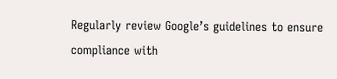Regularly review Google’s guidelines to ensure compliance with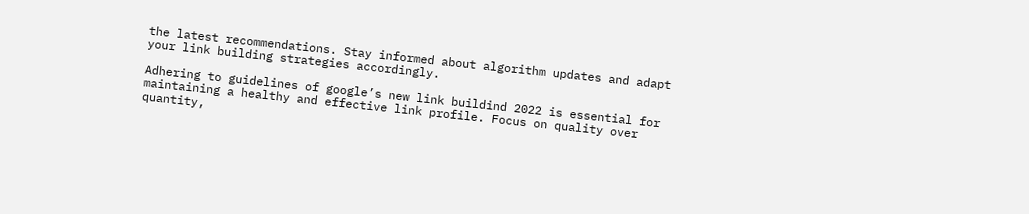the latest recommendations. Stay informed about algorithm updates and adapt your link building strategies accordingly.

Adhering to guidelines of google’s new link buildind 2022 is essential for maintaining a healthy and effective link profile. Focus on quality over quantity,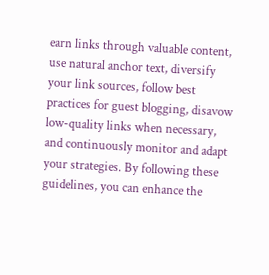earn links through valuable content, use natural anchor text, diversify your link sources, follow best practices for guest blogging, disavow low-quality links when necessary, and continuously monitor and adapt your strategies. By following these guidelines, you can enhance the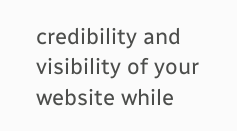credibility and visibility of your website while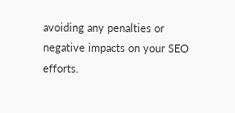avoiding any penalties or negative impacts on your SEO efforts.